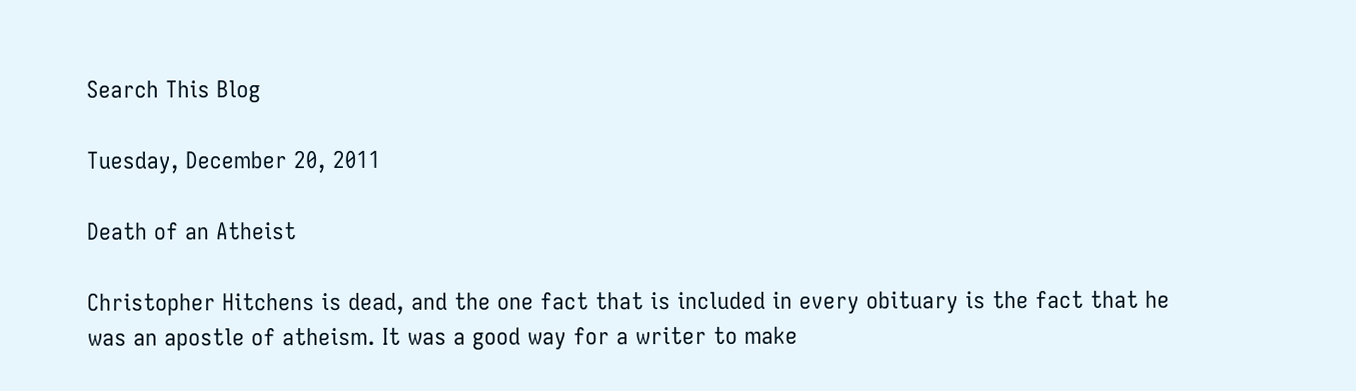Search This Blog

Tuesday, December 20, 2011

Death of an Atheist

Christopher Hitchens is dead, and the one fact that is included in every obituary is the fact that he was an apostle of atheism. It was a good way for a writer to make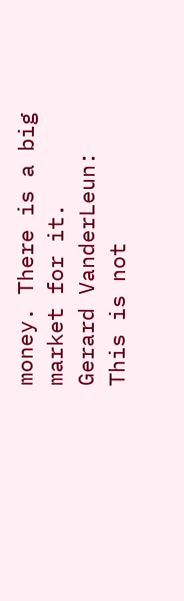money. There is a big market for it.
Gerard VanderLeun:
This is not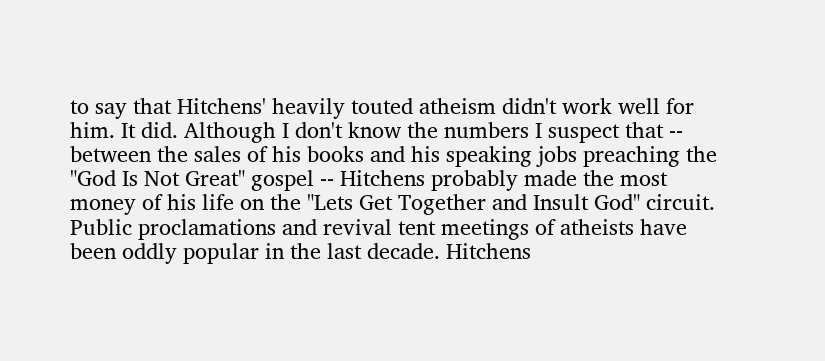to say that Hitchens' heavily touted atheism didn't work well for him. It did. Although I don't know the numbers I suspect that -- between the sales of his books and his speaking jobs preaching the "God Is Not Great" gospel -- Hitchens probably made the most money of his life on the "Lets Get Together and Insult God" circuit. Public proclamations and revival tent meetings of atheists have been oddly popular in the last decade. Hitchens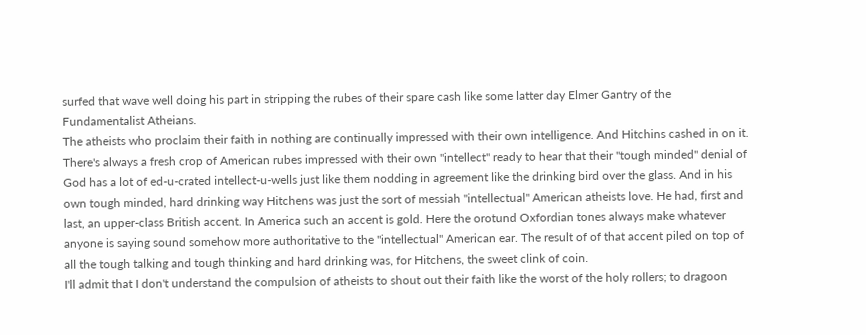surfed that wave well doing his part in stripping the rubes of their spare cash like some latter day Elmer Gantry of the Fundamentalist Atheians.
The atheists who proclaim their faith in nothing are continually impressed with their own intelligence. And Hitchins cashed in on it.
There's always a fresh crop of American rubes impressed with their own "intellect" ready to hear that their "tough minded" denial of God has a lot of ed-u-crated intellect-u-wells just like them nodding in agreement like the drinking bird over the glass. And in his own tough minded, hard drinking way Hitchens was just the sort of messiah "intellectual" American atheists love. He had, first and last, an upper-class British accent. In America such an accent is gold. Here the orotund Oxfordian tones always make whatever anyone is saying sound somehow more authoritative to the "intellectual" American ear. The result of of that accent piled on top of all the tough talking and tough thinking and hard drinking was, for Hitchens, the sweet clink of coin.
I'll admit that I don't understand the compulsion of atheists to shout out their faith like the worst of the holy rollers; to dragoon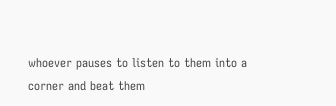whoever pauses to listen to them into a corner and beat them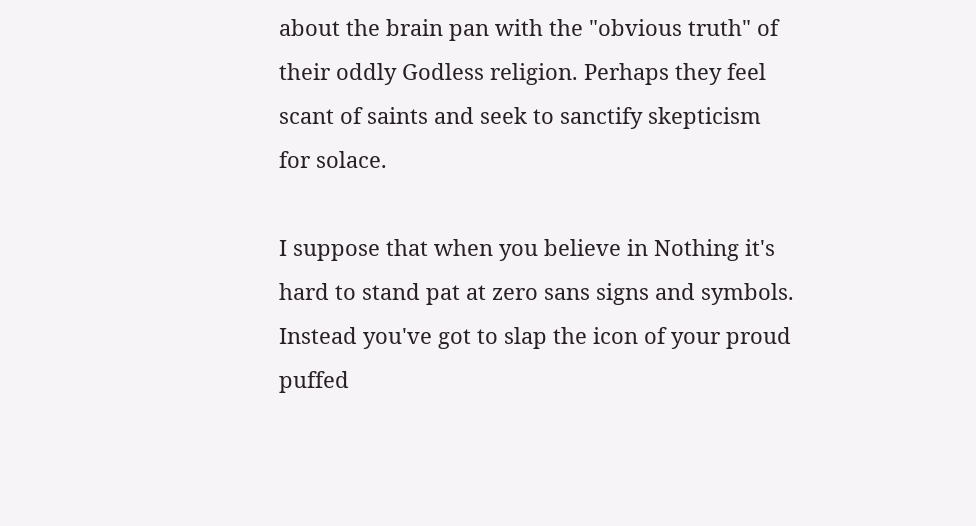about the brain pan with the "obvious truth" of their oddly Godless religion. Perhaps they feel scant of saints and seek to sanctify skepticism for solace.

I suppose that when you believe in Nothing it's hard to stand pat at zero sans signs and symbols. Instead you've got to slap the icon of your proud puffed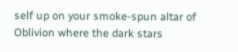self up on your smoke-spun altar of Oblivion where the dark stars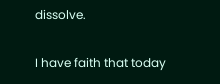dissolve.

I have faith that today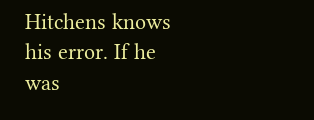Hitchens knows his error. If he was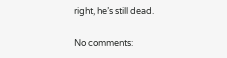right, he’s still dead.

No comments: